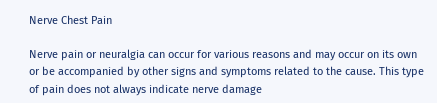Nerve Chest Pain

Nerve pain or neuralgia can occur for various reasons and may occur on its own or be accompanied by other signs and symptoms related to the cause. This type of pain does not always indicate nerve damage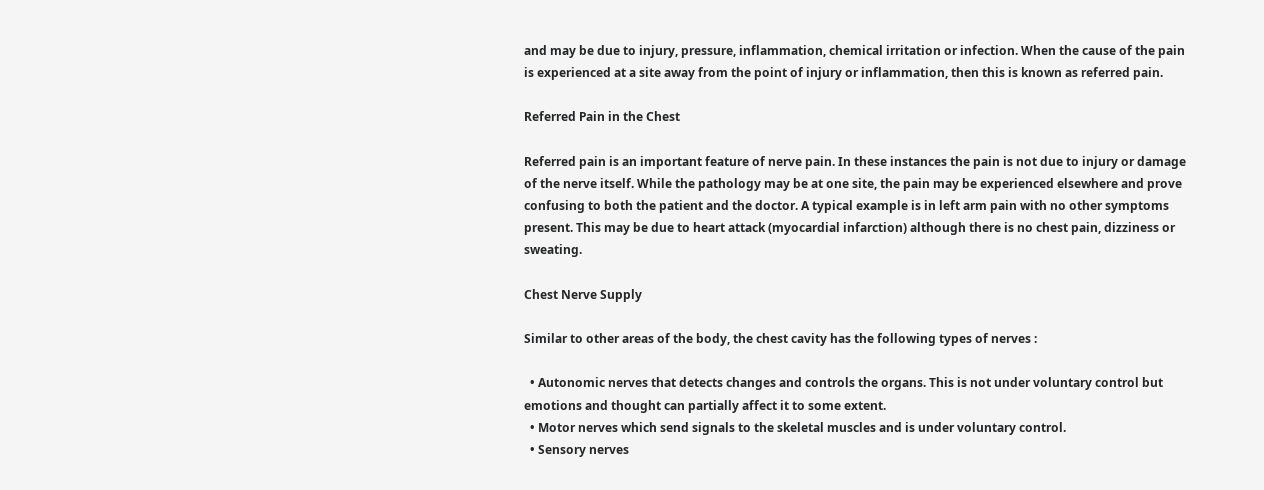and may be due to injury, pressure, inflammation, chemical irritation or infection. When the cause of the pain is experienced at a site away from the point of injury or inflammation, then this is known as referred pain.

Referred Pain in the Chest

Referred pain is an important feature of nerve pain. In these instances the pain is not due to injury or damage of the nerve itself. While the pathology may be at one site, the pain may be experienced elsewhere and prove confusing to both the patient and the doctor. A typical example is in left arm pain with no other symptoms present. This may be due to heart attack (myocardial infarction) although there is no chest pain, dizziness or sweating.

Chest Nerve Supply

Similar to other areas of the body, the chest cavity has the following types of nerves :

  • Autonomic nerves that detects changes and controls the organs. This is not under voluntary control but emotions and thought can partially affect it to some extent.
  • Motor nerves which send signals to the skeletal muscles and is under voluntary control.
  • Sensory nerves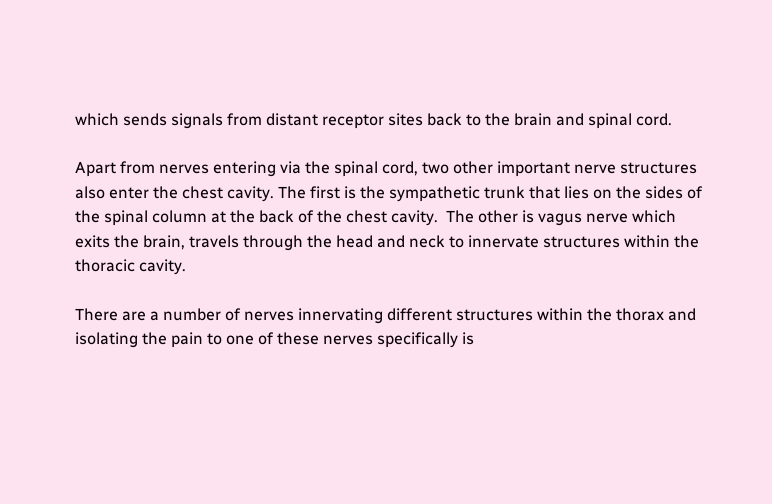which sends signals from distant receptor sites back to the brain and spinal cord.

Apart from nerves entering via the spinal cord, two other important nerve structures also enter the chest cavity. The first is the sympathetic trunk that lies on the sides of the spinal column at the back of the chest cavity.  The other is vagus nerve which exits the brain, travels through the head and neck to innervate structures within the thoracic cavity.

There are a number of nerves innervating different structures within the thorax and isolating the pain to one of these nerves specifically is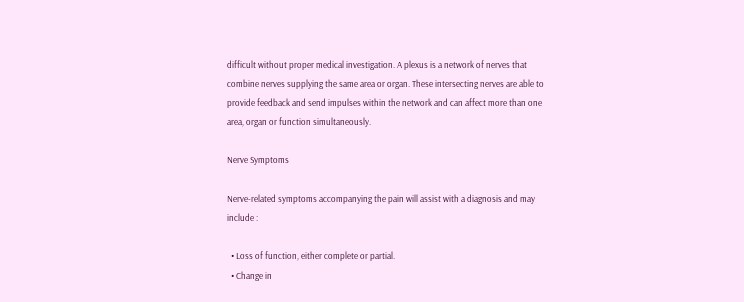difficult without proper medical investigation. A plexus is a network of nerves that combine nerves supplying the same area or organ. These intersecting nerves are able to provide feedback and send impulses within the network and can affect more than one area, organ or function simultaneously.

Nerve Symptoms

Nerve-related symptoms accompanying the pain will assist with a diagnosis and may include :

  • Loss of function, either complete or partial.
  • Change in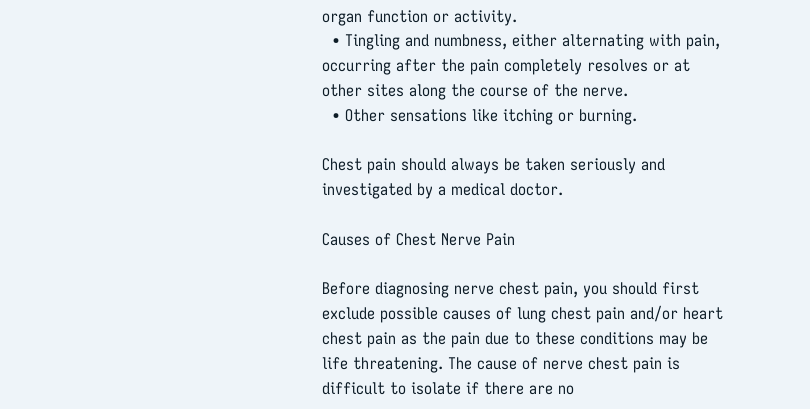organ function or activity.
  • Tingling and numbness, either alternating with pain, occurring after the pain completely resolves or at other sites along the course of the nerve.
  • Other sensations like itching or burning.

Chest pain should always be taken seriously and investigated by a medical doctor.

Causes of Chest Nerve Pain

Before diagnosing nerve chest pain, you should first exclude possible causes of lung chest pain and/or heart chest pain as the pain due to these conditions may be life threatening. The cause of nerve chest pain is difficult to isolate if there are no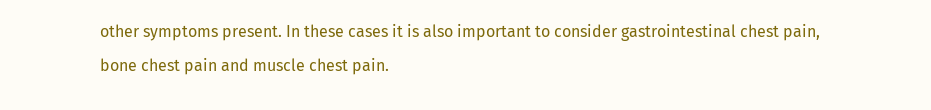other symptoms present. In these cases it is also important to consider gastrointestinal chest pain, bone chest pain and muscle chest pain.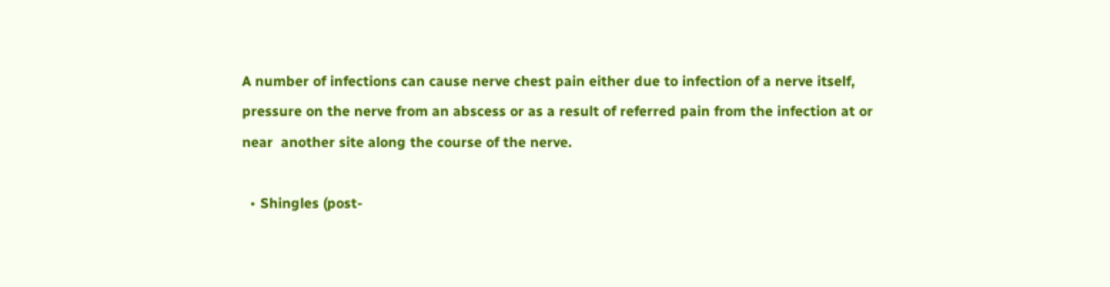A number of infections can cause nerve chest pain either due to infection of a nerve itself, pressure on the nerve from an abscess or as a result of referred pain from the infection at or near  another site along the course of the nerve.

  • Shingles (post-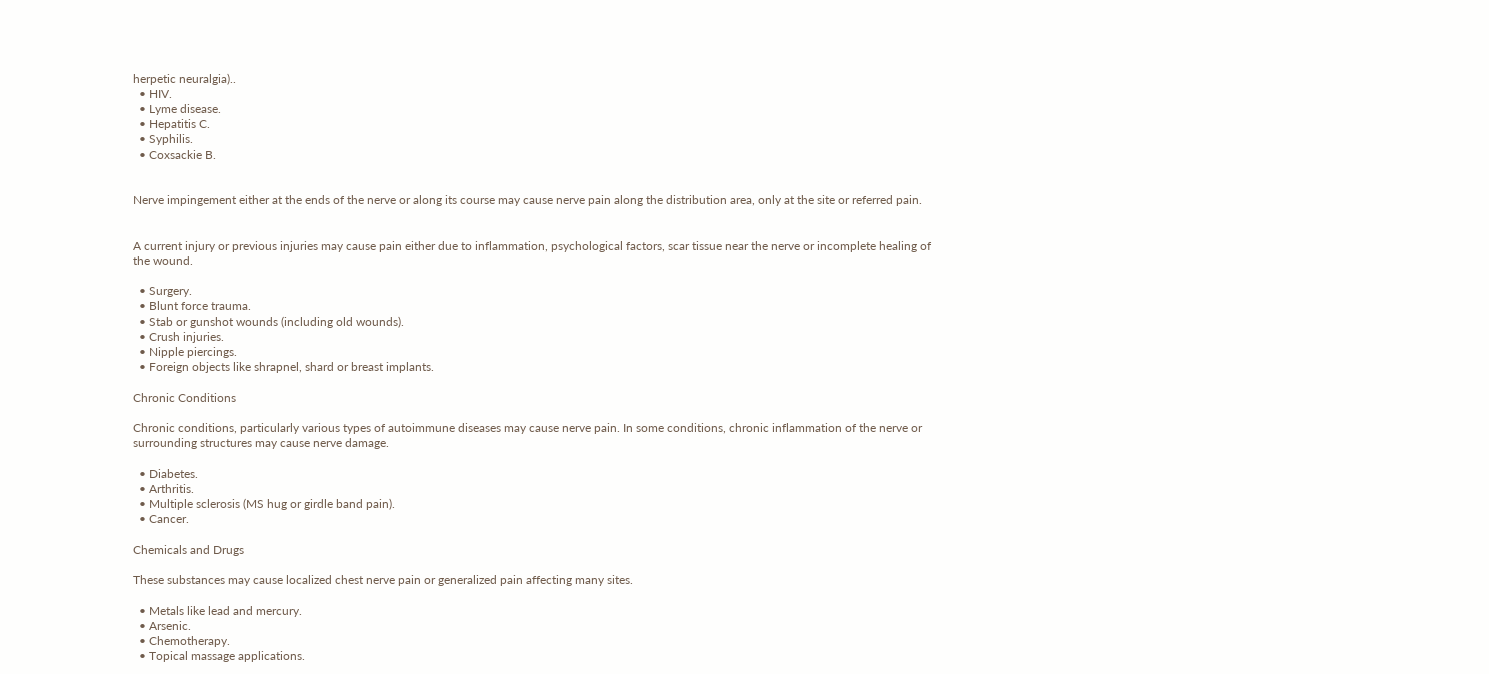herpetic neuralgia)..
  • HIV.
  • Lyme disease.
  • Hepatitis C.
  • Syphilis.
  • Coxsackie B.


Nerve impingement either at the ends of the nerve or along its course may cause nerve pain along the distribution area, only at the site or referred pain.


A current injury or previous injuries may cause pain either due to inflammation, psychological factors, scar tissue near the nerve or incomplete healing of the wound.

  • Surgery.
  • Blunt force trauma.
  • Stab or gunshot wounds (including old wounds).
  • Crush injuries.
  • Nipple piercings.
  • Foreign objects like shrapnel, shard or breast implants.

Chronic Conditions

Chronic conditions, particularly various types of autoimmune diseases may cause nerve pain. In some conditions, chronic inflammation of the nerve or surrounding structures may cause nerve damage.

  • Diabetes.
  • Arthritis.
  • Multiple sclerosis (MS hug or girdle band pain).
  • Cancer.

Chemicals and Drugs

These substances may cause localized chest nerve pain or generalized pain affecting many sites.

  • Metals like lead and mercury.
  • Arsenic.
  • Chemotherapy.
  • Topical massage applications.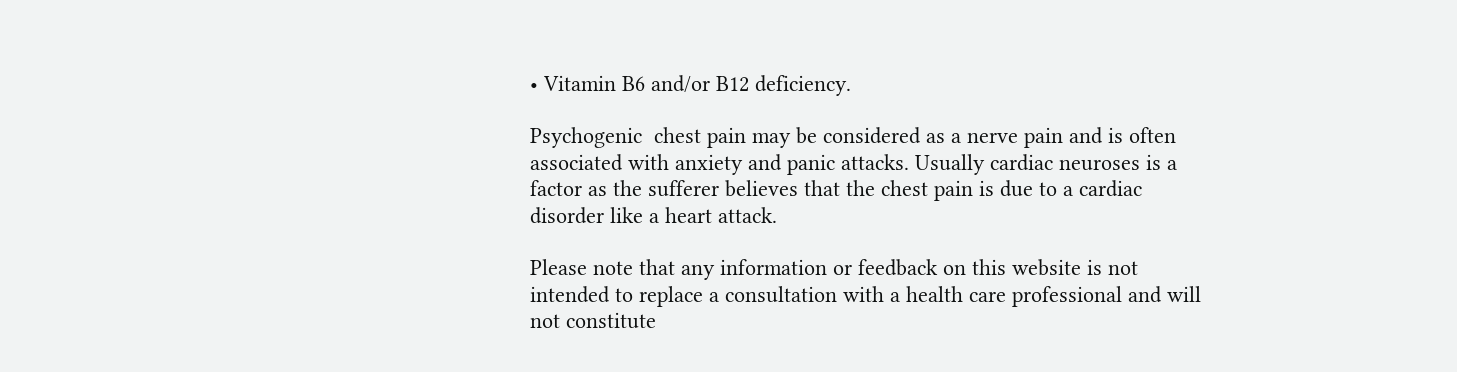• Vitamin B6 and/or B12 deficiency.

Psychogenic  chest pain may be considered as a nerve pain and is often associated with anxiety and panic attacks. Usually cardiac neuroses is a factor as the sufferer believes that the chest pain is due to a cardiac disorder like a heart attack.

Please note that any information or feedback on this website is not intended to replace a consultation with a health care professional and will not constitute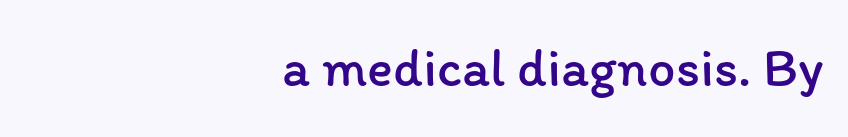a medical diagnosis. By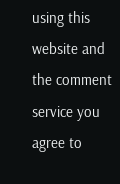using this website and the comment service you agree to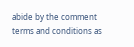abide by the comment terms and conditions as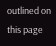outlined on this page